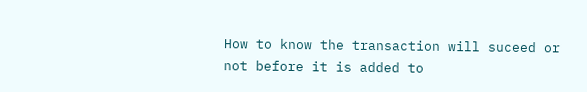How to know the transaction will suceed or not before it is added to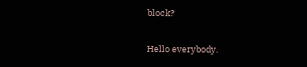block?

Hello everybody.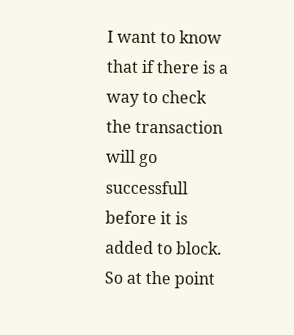I want to know that if there is a way to check the transaction will go successfull before it is added to block.
So at the point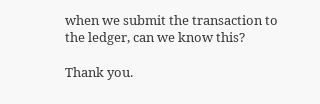when we submit the transaction to the ledger, can we know this?

Thank you.